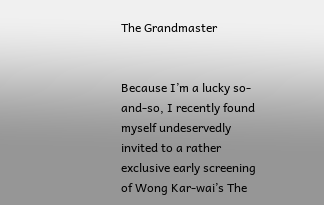The Grandmaster


Because I’m a lucky so-and-so, I recently found myself undeservedly invited to a rather exclusive early screening of Wong Kar-wai’s The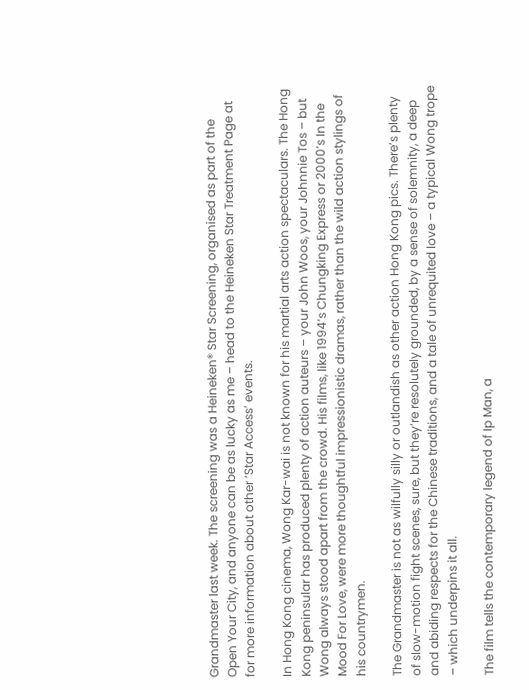Grandmaster last week. The screening was a Heineken® Star Screening, organised as part of the Open Your City, and anyone can be as lucky as me – head to the Heineken Star Treatment Page at for more information about other ‘Star Access’ events.

In Hong Kong cinema, Wong Kar-wai is not known for his martial arts action spectaculars. The Hong Kong peninsular has produced plenty of action auteurs – your John Woos, your Johnnie Tos – but Wong always stood apart from the crowd. His films, like 1994’s Chungking Express or 2000’s In the Mood For Love, were more thoughtful impressionistic dramas, rather than the wild action stylings of his countrymen.

The Grandmaster is not as wilfully silly or outlandish as other action Hong Kong pics. There’s plenty of slow-motion fight scenes, sure, but they’re resolutely grounded, by a sense of solemnity, a deep and abiding respects for the Chinese traditions, and a tale of unrequited love – a typical Wong trope – which underpins it all.

The film tells the contemporary legend of Ip Man, a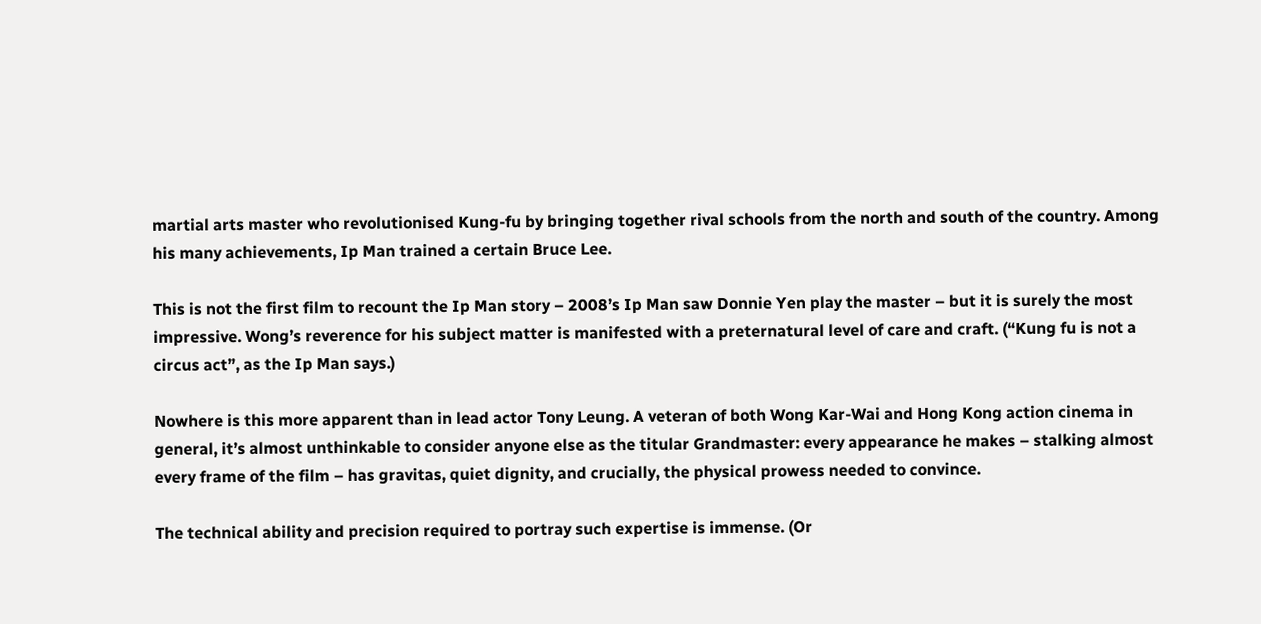martial arts master who revolutionised Kung-fu by bringing together rival schools from the north and south of the country. Among his many achievements, Ip Man trained a certain Bruce Lee.

This is not the first film to recount the Ip Man story – 2008’s Ip Man saw Donnie Yen play the master – but it is surely the most impressive. Wong’s reverence for his subject matter is manifested with a preternatural level of care and craft. (“Kung fu is not a circus act”, as the Ip Man says.)

Nowhere is this more apparent than in lead actor Tony Leung. A veteran of both Wong Kar-Wai and Hong Kong action cinema in general, it’s almost unthinkable to consider anyone else as the titular Grandmaster: every appearance he makes – stalking almost every frame of the film – has gravitas, quiet dignity, and crucially, the physical prowess needed to convince.

The technical ability and precision required to portray such expertise is immense. (Or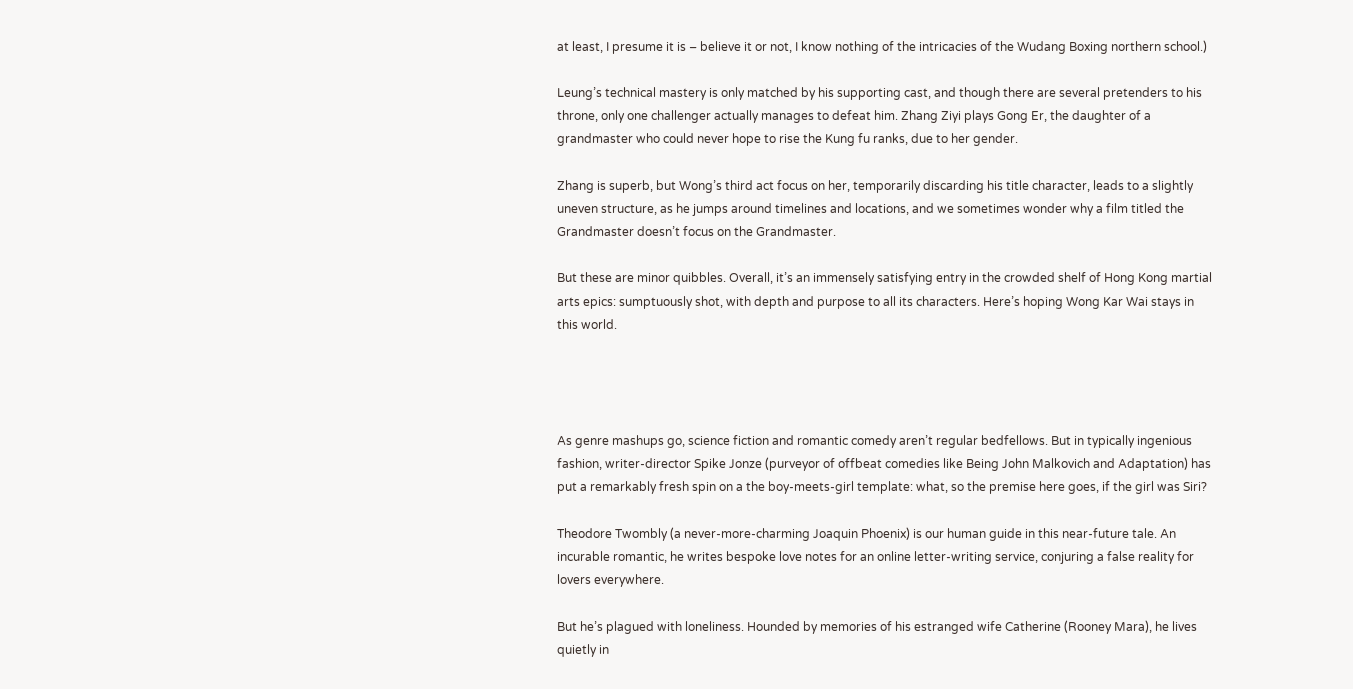at least, I presume it is – believe it or not, I know nothing of the intricacies of the Wudang Boxing northern school.)

Leung’s technical mastery is only matched by his supporting cast, and though there are several pretenders to his throne, only one challenger actually manages to defeat him. Zhang Ziyi plays Gong Er, the daughter of a grandmaster who could never hope to rise the Kung fu ranks, due to her gender.

Zhang is superb, but Wong’s third act focus on her, temporarily discarding his title character, leads to a slightly uneven structure, as he jumps around timelines and locations, and we sometimes wonder why a film titled the Grandmaster doesn’t focus on the Grandmaster.

But these are minor quibbles. Overall, it’s an immensely satisfying entry in the crowded shelf of Hong Kong martial arts epics: sumptuously shot, with depth and purpose to all its characters. Here’s hoping Wong Kar Wai stays in this world.




As genre mashups go, science fiction and romantic comedy aren’t regular bedfellows. But in typically ingenious fashion, writer-director Spike Jonze (purveyor of offbeat comedies like Being John Malkovich and Adaptation) has put a remarkably fresh spin on a the boy-meets-girl template: what, so the premise here goes, if the girl was Siri?

Theodore Twombly (a never-more-charming Joaquin Phoenix) is our human guide in this near-future tale. An incurable romantic, he writes bespoke love notes for an online letter-writing service, conjuring a false reality for lovers everywhere.

But he’s plagued with loneliness. Hounded by memories of his estranged wife Catherine (Rooney Mara), he lives quietly in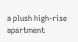a plush high-rise apartment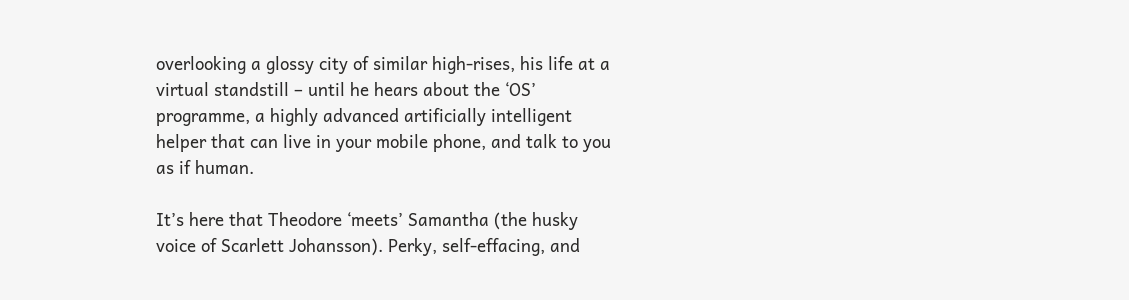overlooking a glossy city of similar high-rises, his life at a virtual standstill – until he hears about the ‘OS’ programme, a highly advanced artificially intelligent helper that can live in your mobile phone, and talk to you as if human.

It’s here that Theodore ‘meets’ Samantha (the husky voice of Scarlett Johansson). Perky, self-effacing, and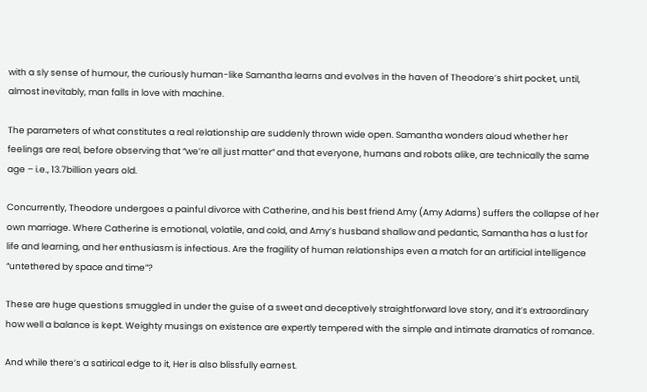with a sly sense of humour, the curiously human-like Samantha learns and evolves in the haven of Theodore’s shirt pocket, until, almost inevitably, man falls in love with machine.

The parameters of what constitutes a real relationship are suddenly thrown wide open. Samantha wonders aloud whether her feelings are real, before observing that “we’re all just matter” and that everyone, humans and robots alike, are technically the same age – i.e., 13.7billion years old.

Concurrently, Theodore undergoes a painful divorce with Catherine, and his best friend Amy (Amy Adams) suffers the collapse of her own marriage. Where Catherine is emotional, volatile, and cold, and Amy’s husband shallow and pedantic, Samantha has a lust for life and learning, and her enthusiasm is infectious. Are the fragility of human relationships even a match for an artificial intelligence “untethered by space and time”?

These are huge questions smuggled in under the guise of a sweet and deceptively straightforward love story, and it’s extraordinary how well a balance is kept. Weighty musings on existence are expertly tempered with the simple and intimate dramatics of romance.

And while there’s a satirical edge to it, Her is also blissfully earnest.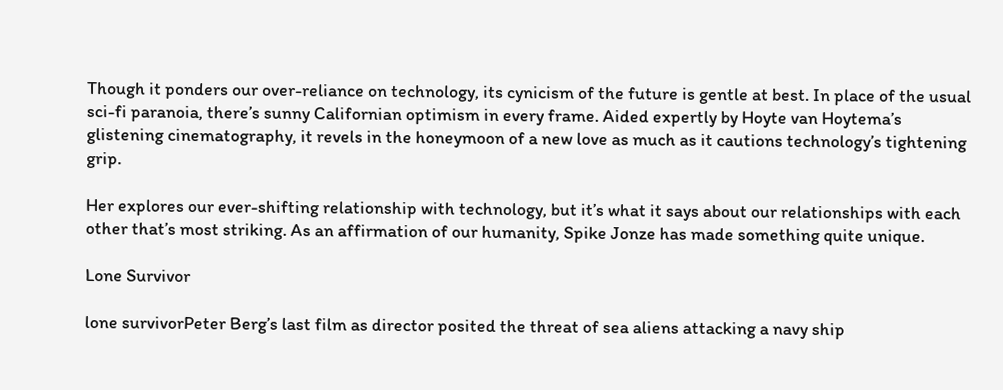Though it ponders our over-reliance on technology, its cynicism of the future is gentle at best. In place of the usual sci-fi paranoia, there’s sunny Californian optimism in every frame. Aided expertly by Hoyte van Hoytema’s glistening cinematography, it revels in the honeymoon of a new love as much as it cautions technology’s tightening grip.

Her explores our ever-shifting relationship with technology, but it’s what it says about our relationships with each other that’s most striking. As an affirmation of our humanity, Spike Jonze has made something quite unique.

Lone Survivor

lone survivorPeter Berg’s last film as director posited the threat of sea aliens attacking a navy ship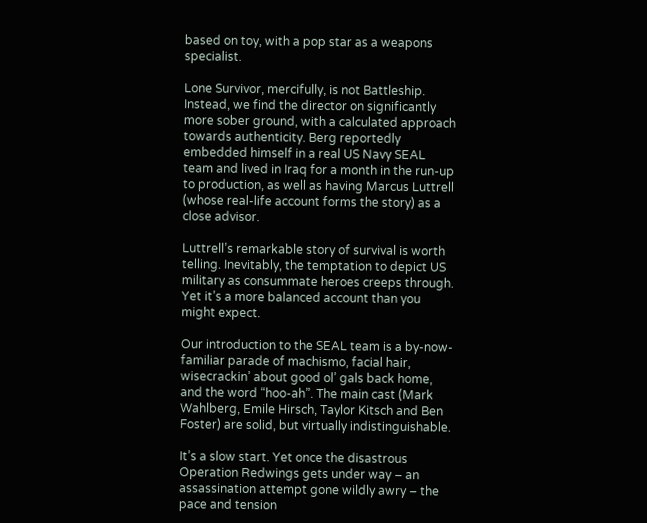based on toy, with a pop star as a weapons specialist.

Lone Survivor, mercifully, is not Battleship. Instead, we find the director on significantly more sober ground, with a calculated approach towards authenticity. Berg reportedly embedded himself in a real US Navy SEAL team and lived in Iraq for a month in the run-up to production, as well as having Marcus Luttrell (whose real-life account forms the story) as a close advisor.

Luttrell’s remarkable story of survival is worth telling. Inevitably, the temptation to depict US military as consummate heroes creeps through. Yet it’s a more balanced account than you might expect.

Our introduction to the SEAL team is a by-now-familiar parade of machismo, facial hair, wisecrackin’ about good ol’ gals back home, and the word “hoo-ah”. The main cast (Mark Wahlberg, Emile Hirsch, Taylor Kitsch and Ben Foster) are solid, but virtually indistinguishable.

It’s a slow start. Yet once the disastrous Operation Redwings gets under way – an assassination attempt gone wildly awry – the pace and tension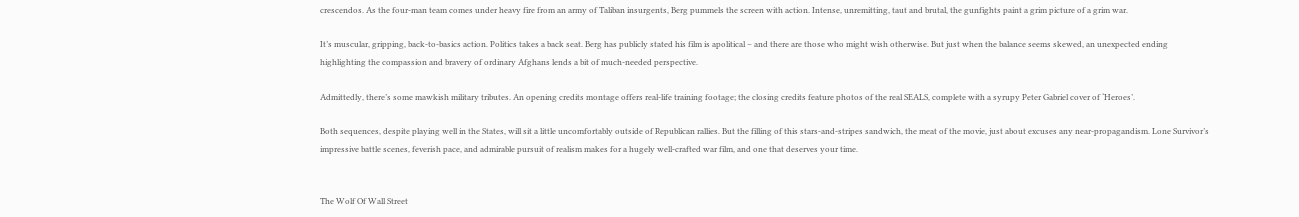crescendos. As the four-man team comes under heavy fire from an army of Taliban insurgents, Berg pummels the screen with action. Intense, unremitting, taut and brutal, the gunfights paint a grim picture of a grim war.

It’s muscular, gripping, back-to-basics action. Politics takes a back seat. Berg has publicly stated his film is apolitical – and there are those who might wish otherwise. But just when the balance seems skewed, an unexpected ending highlighting the compassion and bravery of ordinary Afghans lends a bit of much-needed perspective.

Admittedly, there’s some mawkish military tributes. An opening credits montage offers real-life training footage; the closing credits feature photos of the real SEALS, complete with a syrupy Peter Gabriel cover of ‘Heroes’.

Both sequences, despite playing well in the States, will sit a little uncomfortably outside of Republican rallies. But the filling of this stars-and-stripes sandwich, the meat of the movie, just about excuses any near-propagandism. Lone Survivor’s impressive battle scenes, feverish pace, and admirable pursuit of realism makes for a hugely well-crafted war film, and one that deserves your time.


The Wolf Of Wall Street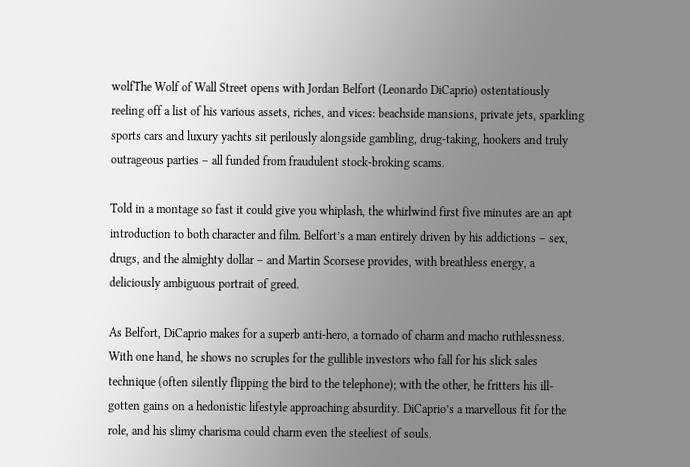wolfThe Wolf of Wall Street opens with Jordan Belfort (Leonardo DiCaprio) ostentatiously reeling off a list of his various assets, riches, and vices: beachside mansions, private jets, sparkling sports cars and luxury yachts sit perilously alongside gambling, drug-taking, hookers and truly outrageous parties – all funded from fraudulent stock-broking scams.

Told in a montage so fast it could give you whiplash, the whirlwind first five minutes are an apt introduction to both character and film. Belfort’s a man entirely driven by his addictions – sex, drugs, and the almighty dollar – and Martin Scorsese provides, with breathless energy, a deliciously ambiguous portrait of greed.

As Belfort, DiCaprio makes for a superb anti-hero, a tornado of charm and macho ruthlessness. With one hand, he shows no scruples for the gullible investors who fall for his slick sales technique (often silently flipping the bird to the telephone); with the other, he fritters his ill-gotten gains on a hedonistic lifestyle approaching absurdity. DiCaprio’s a marvellous fit for the role, and his slimy charisma could charm even the steeliest of souls.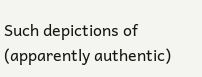Such depictions of (apparently authentic)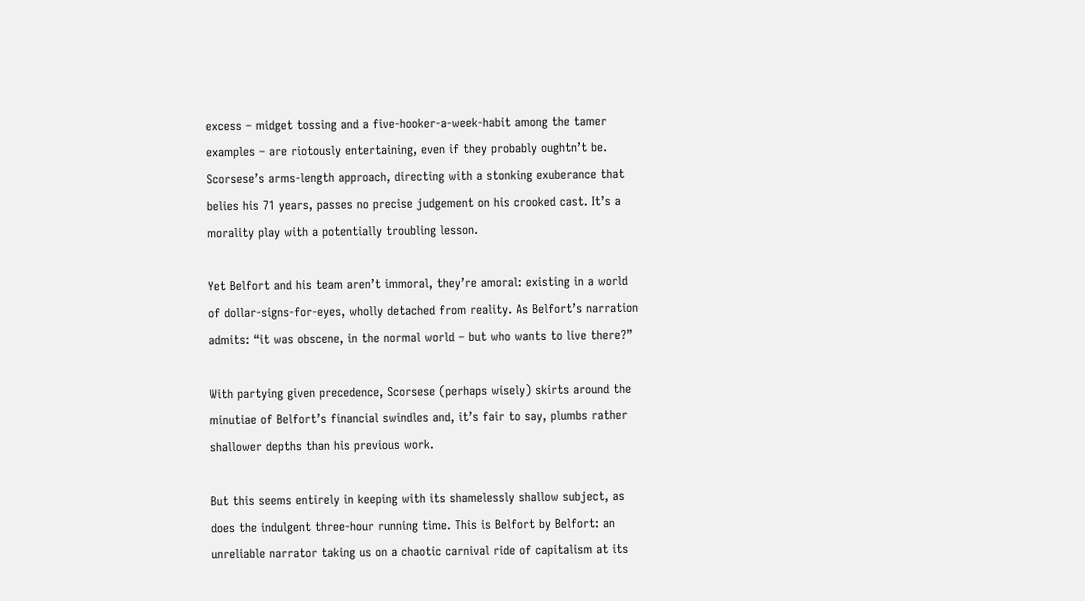excess – midget tossing and a five-hooker-a-week-habit among the tamer examples – are riotously entertaining, even if they probably oughtn’t be. Scorsese’s arms-length approach, directing with a stonking exuberance that belies his 71 years, passes no precise judgement on his crooked cast. It’s a morality play with a potentially troubling lesson.

Yet Belfort and his team aren’t immoral, they’re amoral: existing in a world of dollar-signs-for-eyes, wholly detached from reality. As Belfort’s narration admits: “it was obscene, in the normal world – but who wants to live there?”

With partying given precedence, Scorsese (perhaps wisely) skirts around the minutiae of Belfort’s financial swindles and, it’s fair to say, plumbs rather shallower depths than his previous work.

But this seems entirely in keeping with its shamelessly shallow subject, as does the indulgent three-hour running time. This is Belfort by Belfort: an unreliable narrator taking us on a chaotic carnival ride of capitalism at its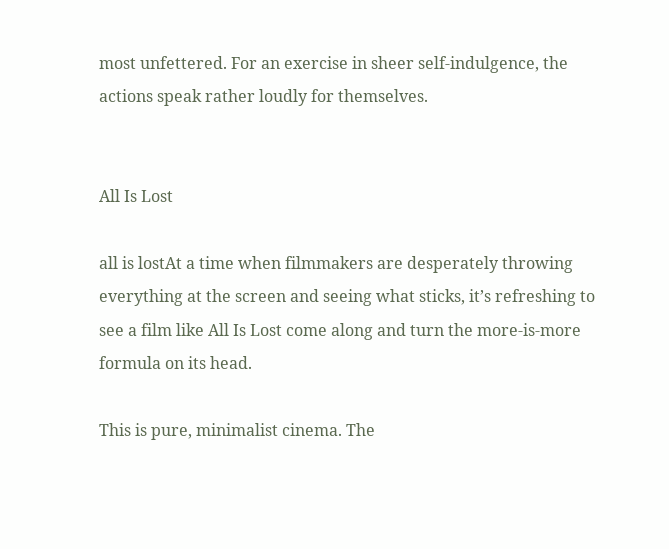most unfettered. For an exercise in sheer self-indulgence, the actions speak rather loudly for themselves.


All Is Lost

all is lostAt a time when filmmakers are desperately throwing everything at the screen and seeing what sticks, it’s refreshing to see a film like All Is Lost come along and turn the more-is-more formula on its head.

This is pure, minimalist cinema. The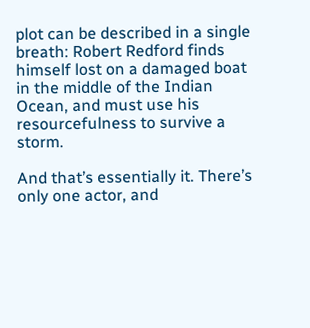plot can be described in a single breath: Robert Redford finds himself lost on a damaged boat in the middle of the Indian Ocean, and must use his resourcefulness to survive a storm.

And that’s essentially it. There’s only one actor, and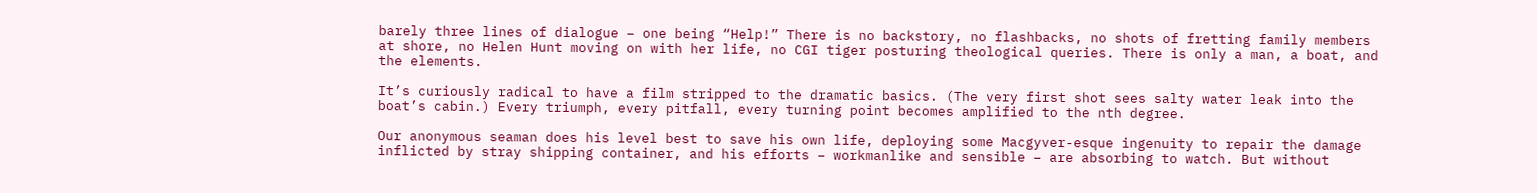barely three lines of dialogue – one being “Help!” There is no backstory, no flashbacks, no shots of fretting family members at shore, no Helen Hunt moving on with her life, no CGI tiger posturing theological queries. There is only a man, a boat, and the elements.

It’s curiously radical to have a film stripped to the dramatic basics. (The very first shot sees salty water leak into the boat’s cabin.) Every triumph, every pitfall, every turning point becomes amplified to the nth degree.

Our anonymous seaman does his level best to save his own life, deploying some Macgyver-esque ingenuity to repair the damage inflicted by stray shipping container, and his efforts – workmanlike and sensible – are absorbing to watch. But without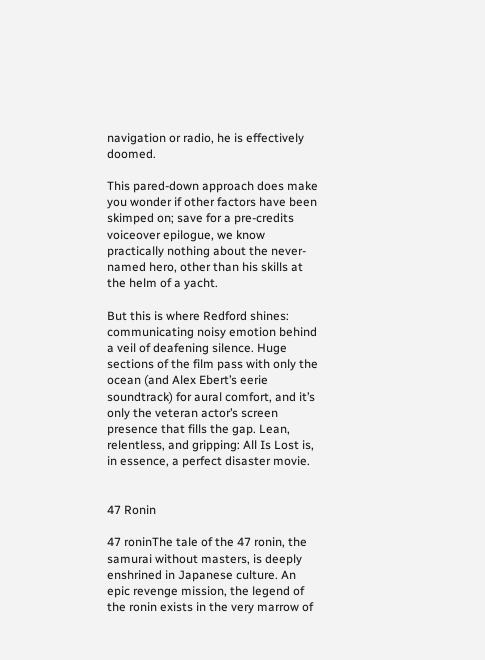navigation or radio, he is effectively doomed.

This pared-down approach does make you wonder if other factors have been skimped on; save for a pre-credits voiceover epilogue, we know practically nothing about the never-named hero, other than his skills at the helm of a yacht.

But this is where Redford shines: communicating noisy emotion behind a veil of deafening silence. Huge sections of the film pass with only the ocean (and Alex Ebert’s eerie soundtrack) for aural comfort, and it’s only the veteran actor’s screen presence that fills the gap. Lean, relentless, and gripping: All Is Lost is, in essence, a perfect disaster movie.


47 Ronin

47 roninThe tale of the 47 ronin, the samurai without masters, is deeply enshrined in Japanese culture. An epic revenge mission, the legend of the ronin exists in the very marrow of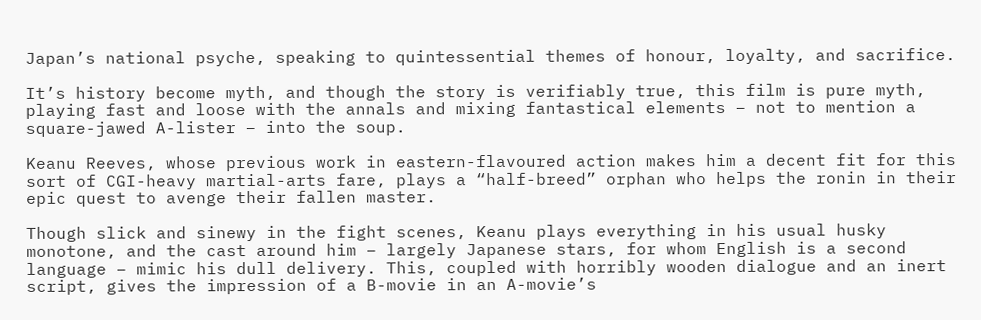Japan’s national psyche, speaking to quintessential themes of honour, loyalty, and sacrifice.

It’s history become myth, and though the story is verifiably true, this film is pure myth, playing fast and loose with the annals and mixing fantastical elements – not to mention a square-jawed A-lister – into the soup.

Keanu Reeves, whose previous work in eastern-flavoured action makes him a decent fit for this sort of CGI-heavy martial-arts fare, plays a “half-breed” orphan who helps the ronin in their epic quest to avenge their fallen master.

Though slick and sinewy in the fight scenes, Keanu plays everything in his usual husky monotone, and the cast around him – largely Japanese stars, for whom English is a second language – mimic his dull delivery. This, coupled with horribly wooden dialogue and an inert script, gives the impression of a B-movie in an A-movie’s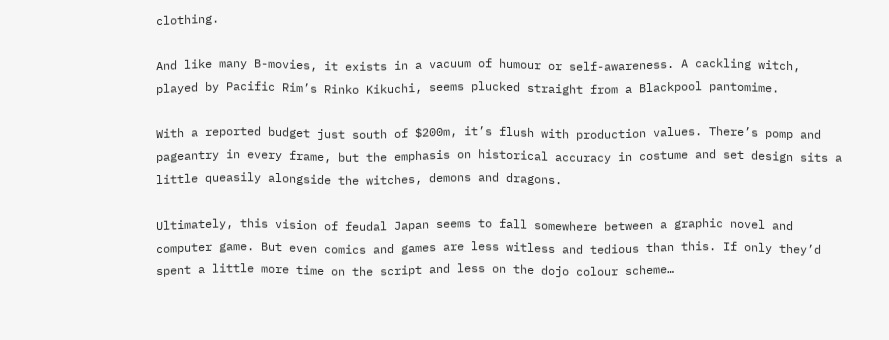clothing.

And like many B-movies, it exists in a vacuum of humour or self-awareness. A cackling witch, played by Pacific Rim’s Rinko Kikuchi, seems plucked straight from a Blackpool pantomime.

With a reported budget just south of $200m, it’s flush with production values. There’s pomp and pageantry in every frame, but the emphasis on historical accuracy in costume and set design sits a little queasily alongside the witches, demons and dragons.

Ultimately, this vision of feudal Japan seems to fall somewhere between a graphic novel and computer game. But even comics and games are less witless and tedious than this. If only they’d spent a little more time on the script and less on the dojo colour scheme…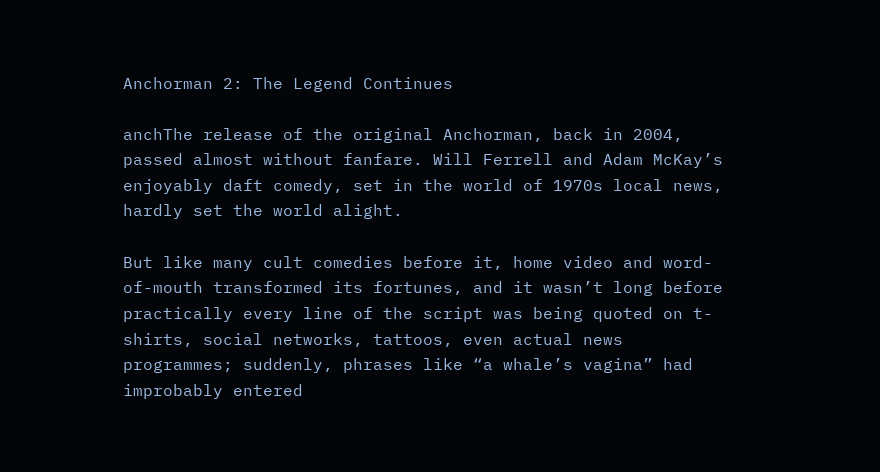Anchorman 2: The Legend Continues

anchThe release of the original Anchorman, back in 2004, passed almost without fanfare. Will Ferrell and Adam McKay’s enjoyably daft comedy, set in the world of 1970s local news, hardly set the world alight.

But like many cult comedies before it, home video and word-of-mouth transformed its fortunes, and it wasn’t long before practically every line of the script was being quoted on t-shirts, social networks, tattoos, even actual news programmes; suddenly, phrases like “a whale’s vagina” had improbably entered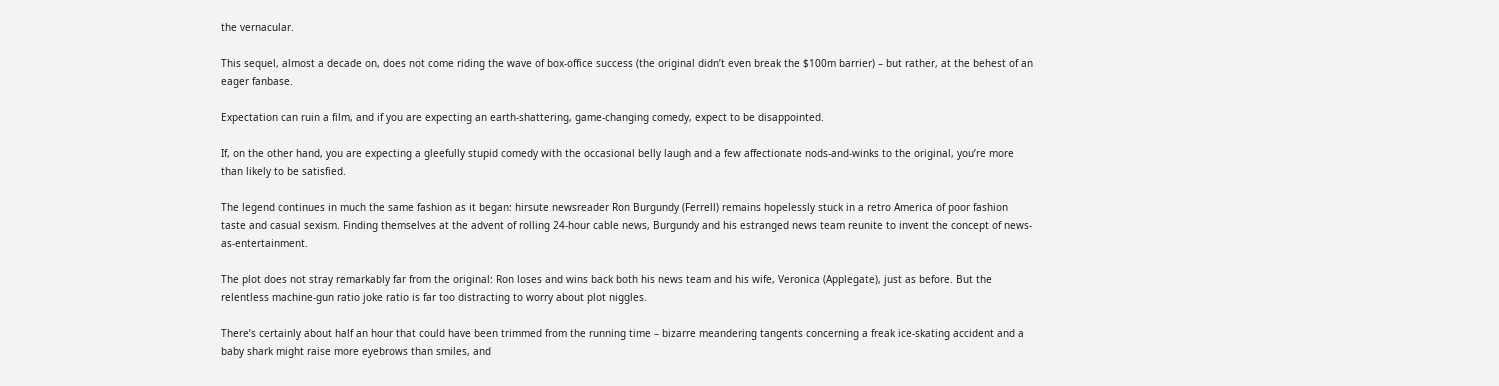the vernacular.

This sequel, almost a decade on, does not come riding the wave of box-office success (the original didn’t even break the $100m barrier) – but rather, at the behest of an eager fanbase.

Expectation can ruin a film, and if you are expecting an earth-shattering, game-changing comedy, expect to be disappointed.

If, on the other hand, you are expecting a gleefully stupid comedy with the occasional belly laugh and a few affectionate nods-and-winks to the original, you’re more than likely to be satisfied.

The legend continues in much the same fashion as it began: hirsute newsreader Ron Burgundy (Ferrell) remains hopelessly stuck in a retro America of poor fashion taste and casual sexism. Finding themselves at the advent of rolling 24-hour cable news, Burgundy and his estranged news team reunite to invent the concept of news-as-entertainment.

The plot does not stray remarkably far from the original: Ron loses and wins back both his news team and his wife, Veronica (Applegate), just as before. But the relentless machine-gun ratio joke ratio is far too distracting to worry about plot niggles.

There’s certainly about half an hour that could have been trimmed from the running time – bizarre meandering tangents concerning a freak ice-skating accident and a baby shark might raise more eyebrows than smiles, and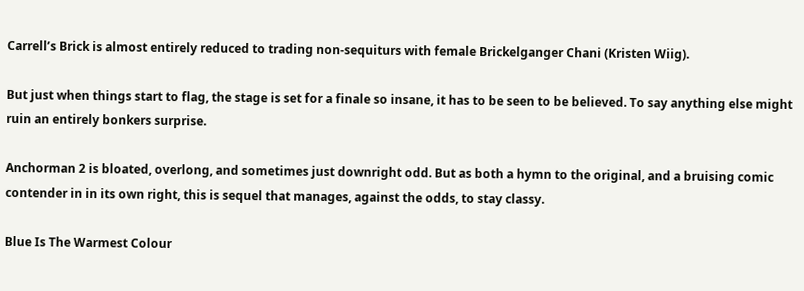Carrell’s Brick is almost entirely reduced to trading non-sequiturs with female Brickelganger Chani (Kristen Wiig).

But just when things start to flag, the stage is set for a finale so insane, it has to be seen to be believed. To say anything else might ruin an entirely bonkers surprise.

Anchorman 2 is bloated, overlong, and sometimes just downright odd. But as both a hymn to the original, and a bruising comic contender in in its own right, this is sequel that manages, against the odds, to stay classy.

Blue Is The Warmest Colour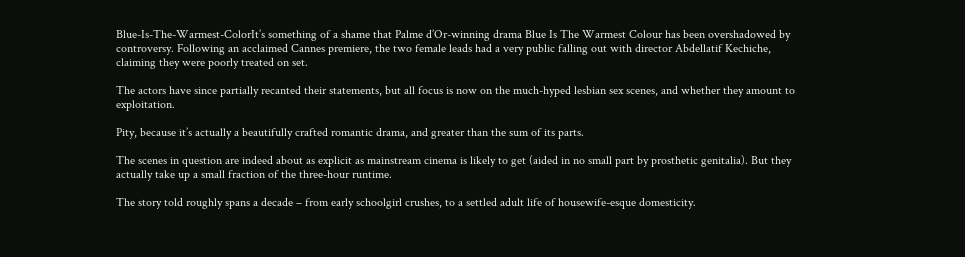Blue-Is-The-Warmest-ColorIt’s something of a shame that Palme d’Or-winning drama Blue Is The Warmest Colour has been overshadowed by controversy. Following an acclaimed Cannes premiere, the two female leads had a very public falling out with director Abdellatif Kechiche, claiming they were poorly treated on set.

The actors have since partially recanted their statements, but all focus is now on the much-hyped lesbian sex scenes, and whether they amount to exploitation.

Pity, because it’s actually a beautifully crafted romantic drama, and greater than the sum of its parts.

The scenes in question are indeed about as explicit as mainstream cinema is likely to get (aided in no small part by prosthetic genitalia). But they actually take up a small fraction of the three-hour runtime.

The story told roughly spans a decade – from early schoolgirl crushes, to a settled adult life of housewife-esque domesticity.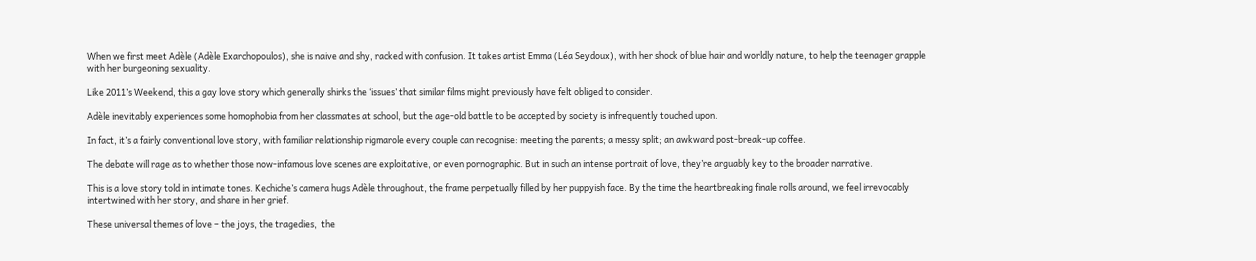When we first meet Adèle (Adèle Exarchopoulos), she is naive and shy, racked with confusion. It takes artist Emma (Léa Seydoux), with her shock of blue hair and worldly nature, to help the teenager grapple with her burgeoning sexuality.

Like 2011’s Weekend, this a gay love story which generally shirks the ‘issues’ that similar films might previously have felt obliged to consider.

Adèle inevitably experiences some homophobia from her classmates at school, but the age-old battle to be accepted by society is infrequently touched upon.

In fact, it’s a fairly conventional love story, with familiar relationship rigmarole every couple can recognise: meeting the parents; a messy split; an awkward post-break-up coffee.

The debate will rage as to whether those now-infamous love scenes are exploitative, or even pornographic. But in such an intense portrait of love, they’re arguably key to the broader narrative.

This is a love story told in intimate tones. Kechiche’s camera hugs Adèle throughout, the frame perpetually filled by her puppyish face. By the time the heartbreaking finale rolls around, we feel irrevocably intertwined with her story, and share in her grief.

These universal themes of love – the joys, the tragedies,  the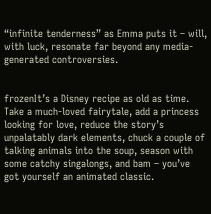“infinite tenderness” as Emma puts it – will, with luck, resonate far beyond any media-generated controversies.


frozenIt’s a Disney recipe as old as time. Take a much-loved fairytale, add a princess looking for love, reduce the story’s unpalatably dark elements, chuck a couple of talking animals into the soup, season with some catchy singalongs, and bam – you’ve got yourself an animated classic.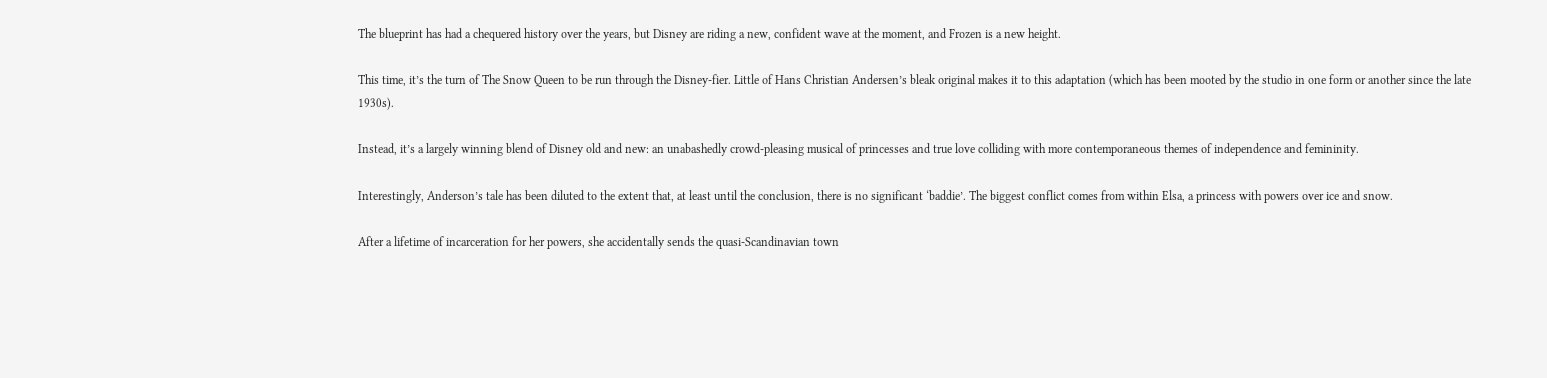The blueprint has had a chequered history over the years, but Disney are riding a new, confident wave at the moment, and Frozen is a new height.

This time, it’s the turn of The Snow Queen to be run through the Disney-fier. Little of Hans Christian Andersen’s bleak original makes it to this adaptation (which has been mooted by the studio in one form or another since the late 1930s).

Instead, it’s a largely winning blend of Disney old and new: an unabashedly crowd-pleasing musical of princesses and true love colliding with more contemporaneous themes of independence and femininity.

Interestingly, Anderson’s tale has been diluted to the extent that, at least until the conclusion, there is no significant ‘baddie’. The biggest conflict comes from within Elsa, a princess with powers over ice and snow.

After a lifetime of incarceration for her powers, she accidentally sends the quasi-Scandinavian town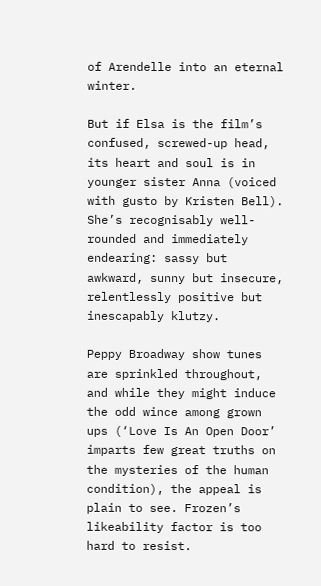of Arendelle into an eternal winter.

But if Elsa is the film’s confused, screwed-up head, its heart and soul is in younger sister Anna (voiced with gusto by Kristen Bell). She’s recognisably well-rounded and immediately endearing: sassy but awkward, sunny but insecure, relentlessly positive but inescapably klutzy.

Peppy Broadway show tunes are sprinkled throughout, and while they might induce the odd wince among grown ups (‘Love Is An Open Door’ imparts few great truths on the mysteries of the human condition), the appeal is plain to see. Frozen’s likeability factor is too hard to resist.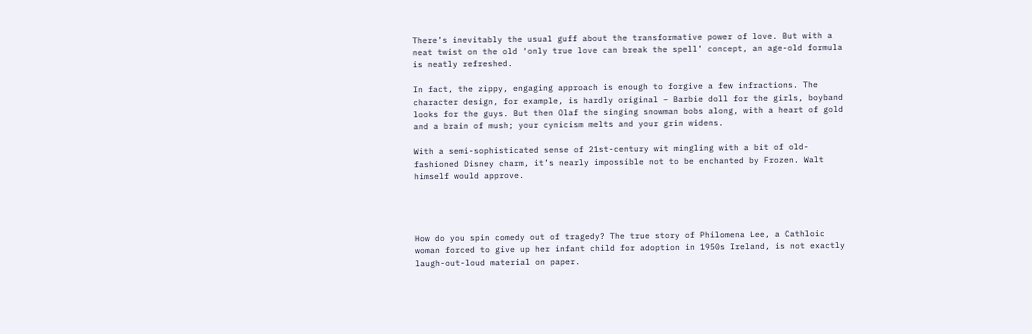There’s inevitably the usual guff about the transformative power of love. But with a neat twist on the old ‘only true love can break the spell’ concept, an age-old formula is neatly refreshed.

In fact, the zippy, engaging approach is enough to forgive a few infractions. The character design, for example, is hardly original – Barbie doll for the girls, boyband looks for the guys. But then Olaf the singing snowman bobs along, with a heart of gold and a brain of mush; your cynicism melts and your grin widens.

With a semi-sophisticated sense of 21st-century wit mingling with a bit of old-fashioned Disney charm, it’s nearly impossible not to be enchanted by Frozen. Walt himself would approve.




How do you spin comedy out of tragedy? The true story of Philomena Lee, a Cathloic woman forced to give up her infant child for adoption in 1950s Ireland, is not exactly laugh-out-loud material on paper.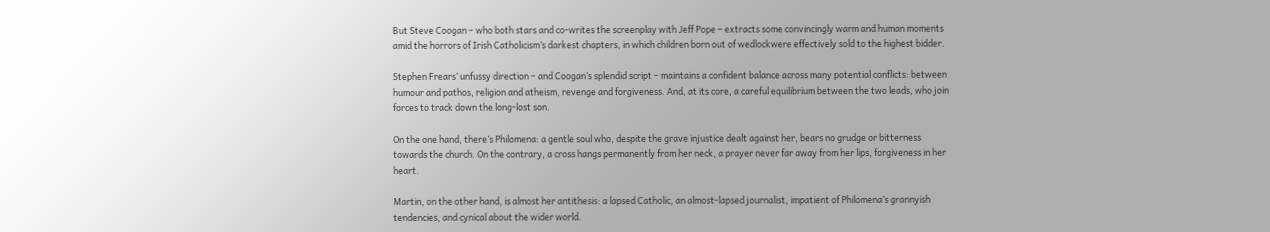But Steve Coogan – who both stars and co-writes the screenplay with Jeff Pope – extracts some convincingly warm and human moments amid the horrors of Irish Catholicism’s darkest chapters, in which children born out of wedlockwere effectively sold to the highest bidder.

Stephen Frears’ unfussy direction – and Coogan’s splendid script – maintains a confident balance across many potential conflicts: between humour and pathos, religion and atheism, revenge and forgiveness. And, at its core, a careful equilibrium between the two leads, who join forces to track down the long-lost son.

On the one hand, there’s Philomena: a gentle soul who, despite the grave injustice dealt against her, bears no grudge or bitterness towards the church. On the contrary, a cross hangs permanently from her neck, a prayer never far away from her lips, forgiveness in her heart.

Martin, on the other hand, is almost her antithesis: a lapsed Catholic, an almost-lapsed journalist, impatient of Philomena’s grannyish tendencies, and cynical about the wider world.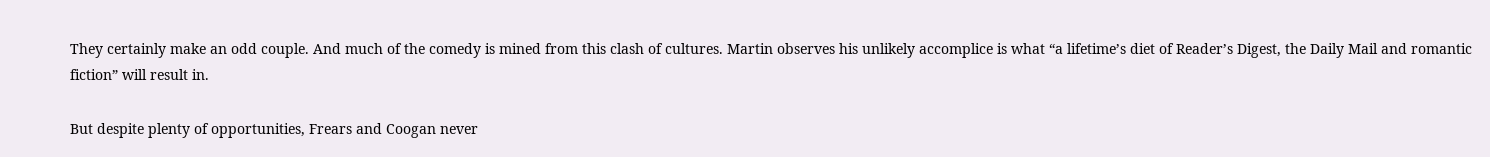They certainly make an odd couple. And much of the comedy is mined from this clash of cultures. Martin observes his unlikely accomplice is what “a lifetime’s diet of Reader’s Digest, the Daily Mail and romantic fiction” will result in.

But despite plenty of opportunities, Frears and Coogan never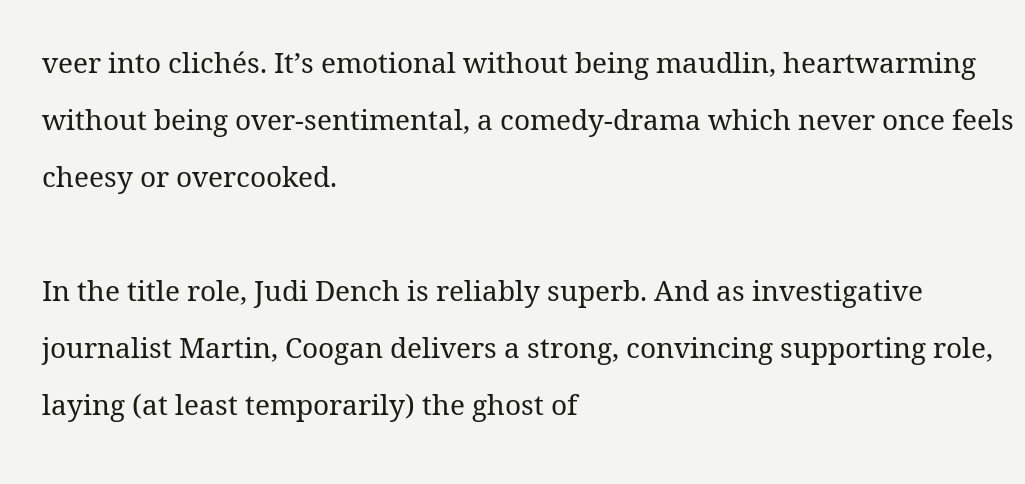veer into clichés. It’s emotional without being maudlin, heartwarming without being over-sentimental, a comedy-drama which never once feels cheesy or overcooked.

In the title role, Judi Dench is reliably superb. And as investigative journalist Martin, Coogan delivers a strong, convincing supporting role, laying (at least temporarily) the ghost of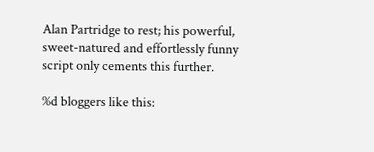Alan Partridge to rest; his powerful, sweet-natured and effortlessly funny script only cements this further.

%d bloggers like this: